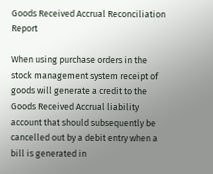Goods Received Accrual Reconciliation Report

When using purchase orders in the stock management system receipt of goods will generate a credit to the Goods Received Accrual liability account that should subsequently be cancelled out by a debit entry when a bill is generated in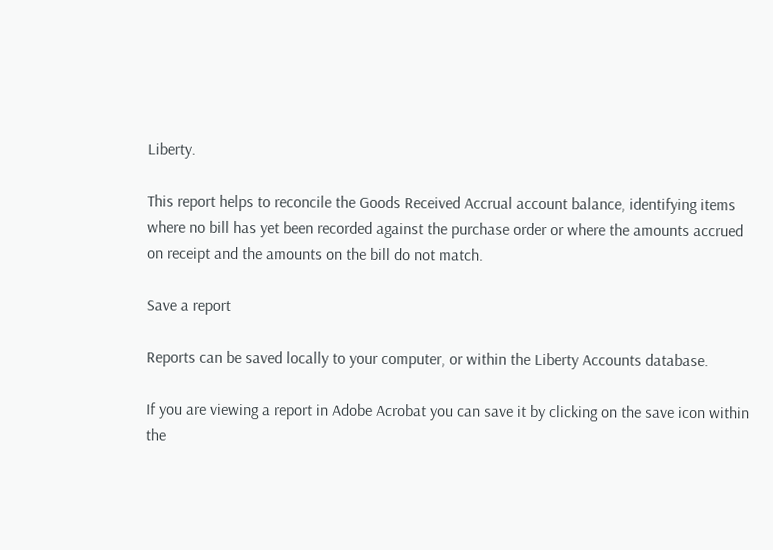Liberty.

This report helps to reconcile the Goods Received Accrual account balance, identifying items where no bill has yet been recorded against the purchase order or where the amounts accrued on receipt and the amounts on the bill do not match.

Save a report

Reports can be saved locally to your computer, or within the Liberty Accounts database.

If you are viewing a report in Adobe Acrobat you can save it by clicking on the save icon within the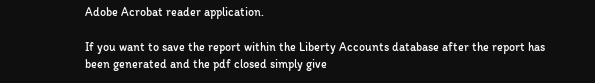Adobe Acrobat reader application.

If you want to save the report within the Liberty Accounts database after the report has been generated and the pdf closed simply give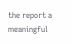the report a meaningful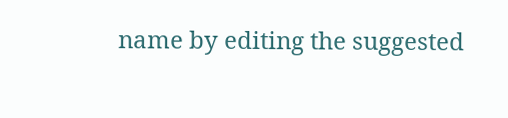name by editing the suggested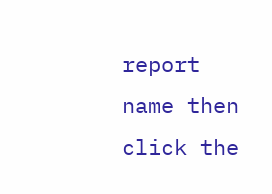report name then click the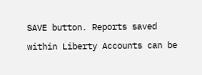SAVE button. Reports saved within Liberty Accounts can be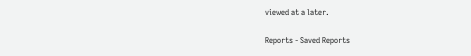viewed at a later.

Reports - Saved Reports